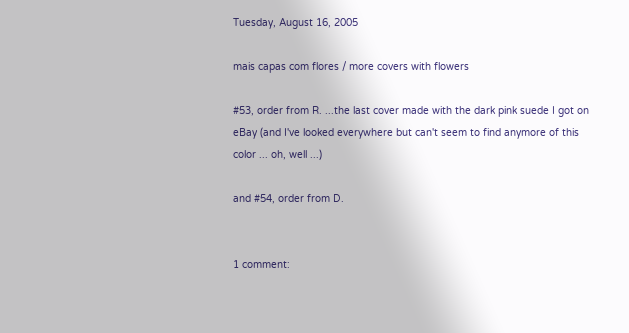Tuesday, August 16, 2005

mais capas com flores / more covers with flowers

#53, order from R. ...the last cover made with the dark pink suede I got on eBay (and I've looked everywhere but can't seem to find anymore of this color ... oh, well ...)

and #54, order from D.


1 comment: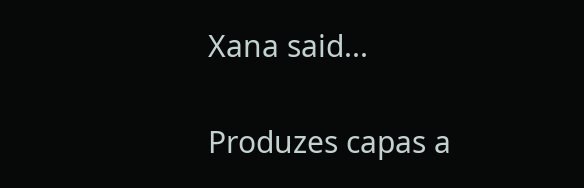Xana said...

Produzes capas a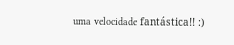uma velocidade fantástica!! :)